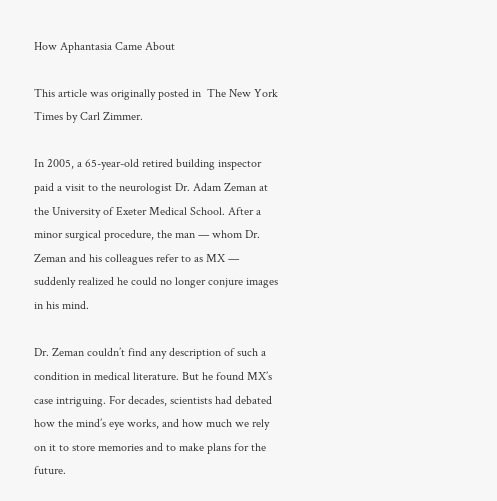How Aphantasia Came About

This article was originally posted in  The New York Times by Carl Zimmer.

In 2005, a 65-year-old retired building inspector paid a visit to the neurologist Dr. Adam Zeman at the University of Exeter Medical School. After a minor surgical procedure, the man — whom Dr. Zeman and his colleagues refer to as MX — suddenly realized he could no longer conjure images in his mind.

Dr. Zeman couldn’t find any description of such a condition in medical literature. But he found MX’s case intriguing. For decades, scientists had debated how the mind’s eye works, and how much we rely on it to store memories and to make plans for the future.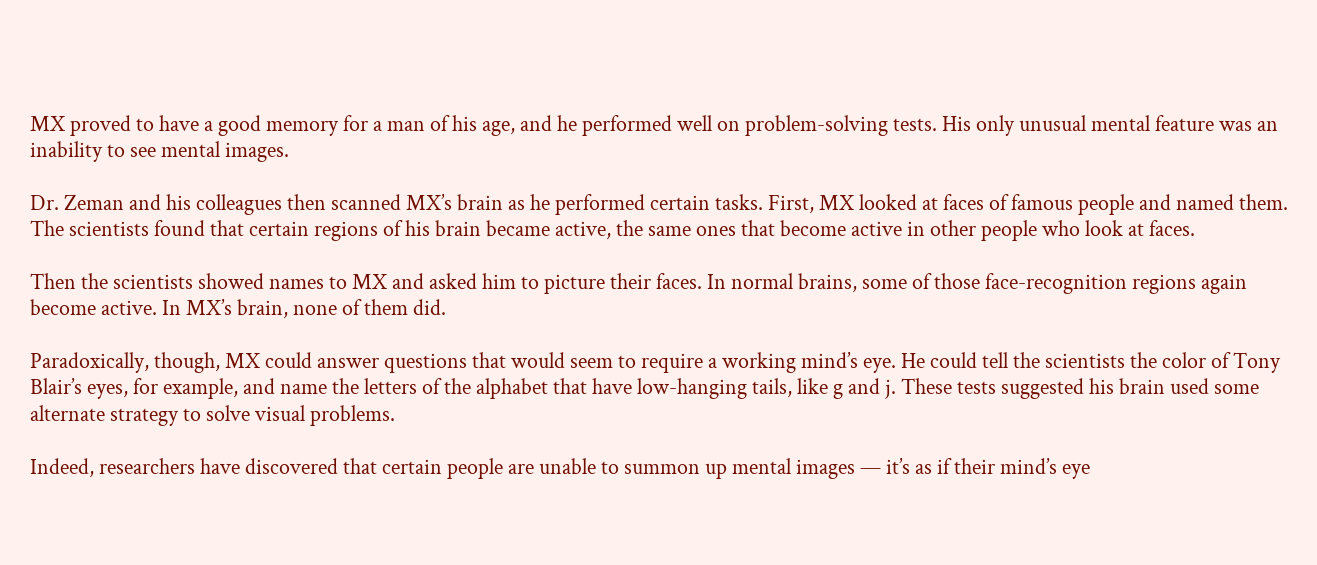MX proved to have a good memory for a man of his age, and he performed well on problem-solving tests. His only unusual mental feature was an inability to see mental images.

Dr. Zeman and his colleagues then scanned MX’s brain as he performed certain tasks. First, MX looked at faces of famous people and named them. The scientists found that certain regions of his brain became active, the same ones that become active in other people who look at faces.

Then the scientists showed names to MX and asked him to picture their faces. In normal brains, some of those face-recognition regions again become active. In MX’s brain, none of them did.

Paradoxically, though, MX could answer questions that would seem to require a working mind’s eye. He could tell the scientists the color of Tony Blair’s eyes, for example, and name the letters of the alphabet that have low-hanging tails, like g and j. These tests suggested his brain used some alternate strategy to solve visual problems.

Indeed, researchers have discovered that certain people are unable to summon up mental images — it’s as if their mind’s eye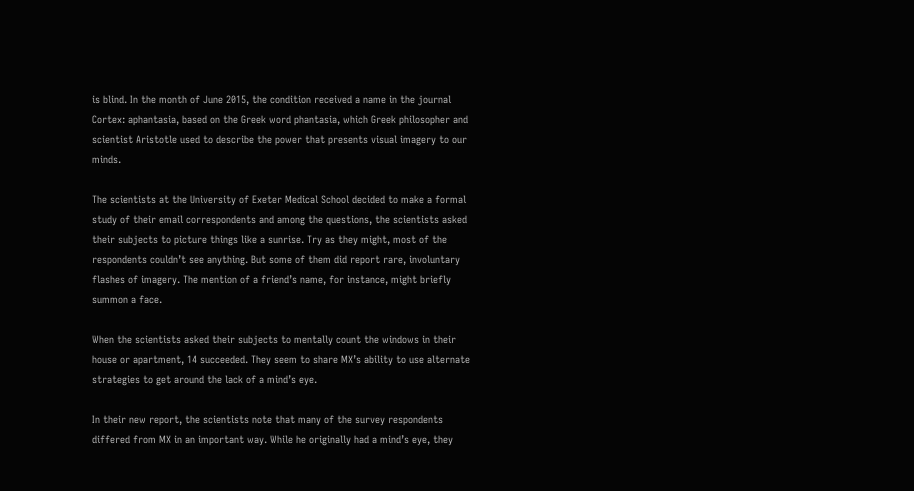is blind. In the month of June 2015, the condition received a name in the journal Cortex: aphantasia, based on the Greek word phantasia, which Greek philosopher and scientist Aristotle used to describe the power that presents visual imagery to our minds.

The scientists at the University of Exeter Medical School decided to make a formal study of their email correspondents and among the questions, the scientists asked their subjects to picture things like a sunrise. Try as they might, most of the respondents couldn’t see anything. But some of them did report rare, involuntary flashes of imagery. The mention of a friend’s name, for instance, might briefly summon a face.

When the scientists asked their subjects to mentally count the windows in their house or apartment, 14 succeeded. They seem to share MX’s ability to use alternate strategies to get around the lack of a mind’s eye.

In their new report, the scientists note that many of the survey respondents differed from MX in an important way. While he originally had a mind’s eye, they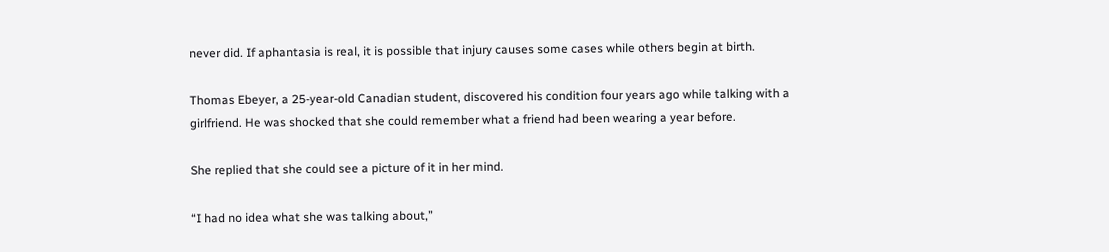never did. If aphantasia is real, it is possible that injury causes some cases while others begin at birth.

Thomas Ebeyer, a 25-year-old Canadian student, discovered his condition four years ago while talking with a girlfriend. He was shocked that she could remember what a friend had been wearing a year before.

She replied that she could see a picture of it in her mind.

“I had no idea what she was talking about,”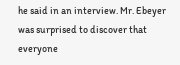he said in an interview. Mr. Ebeyer was surprised to discover that everyone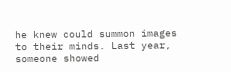he knew could summon images to their minds. Last year, someone showed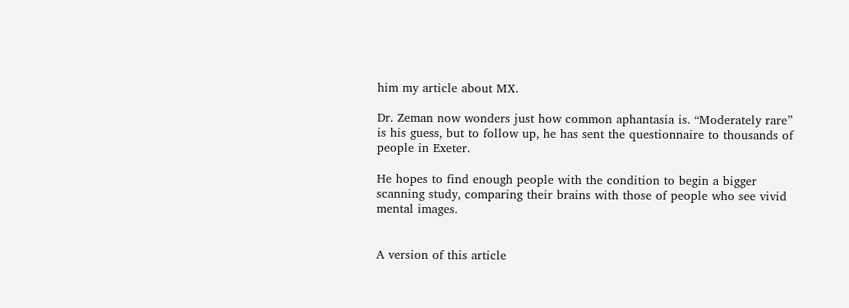him my article about MX.

Dr. Zeman now wonders just how common aphantasia is. “Moderately rare” is his guess, but to follow up, he has sent the questionnaire to thousands of people in Exeter.

He hopes to find enough people with the condition to begin a bigger scanning study, comparing their brains with those of people who see vivid mental images.


A version of this article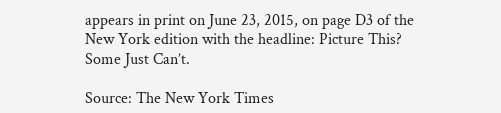appears in print on June 23, 2015, on page D3 of the New York edition with the headline: Picture This? Some Just Can’t.

Source: The New York Times